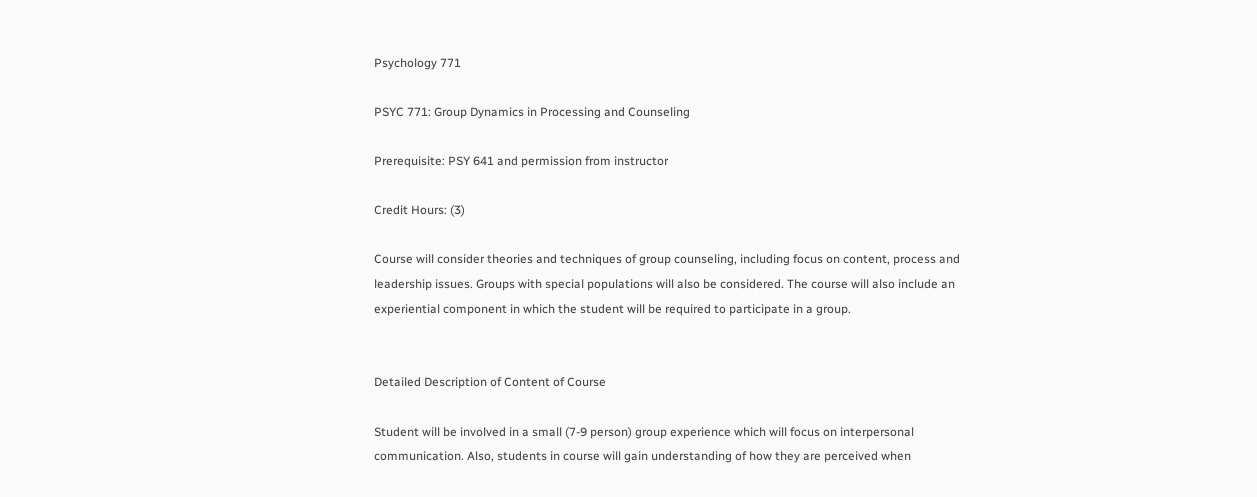Psychology 771

PSYC 771: Group Dynamics in Processing and Counseling

Prerequisite: PSY 641 and permission from instructor

Credit Hours: (3)

Course will consider theories and techniques of group counseling, including focus on content, process and leadership issues. Groups with special populations will also be considered. The course will also include an experiential component in which the student will be required to participate in a group.


Detailed Description of Content of Course

Student will be involved in a small (7-9 person) group experience which will focus on interpersonal communication. Also, students in course will gain understanding of how they are perceived when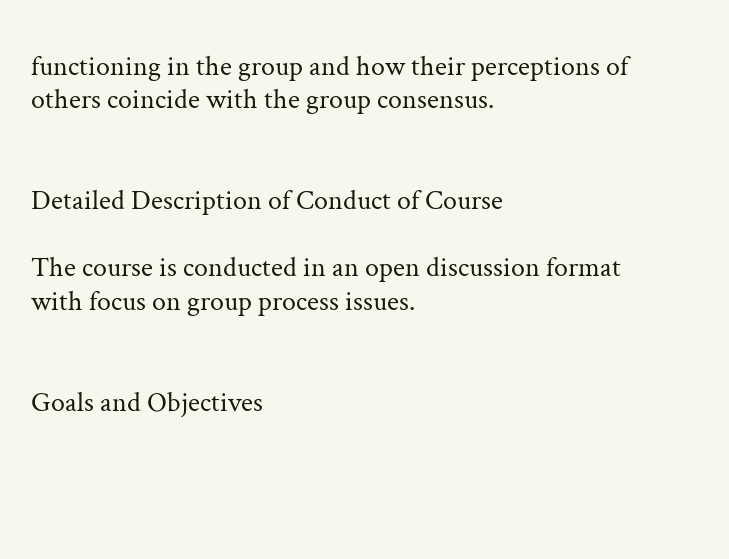functioning in the group and how their perceptions of others coincide with the group consensus.


Detailed Description of Conduct of Course

The course is conducted in an open discussion format with focus on group process issues.


Goals and Objectives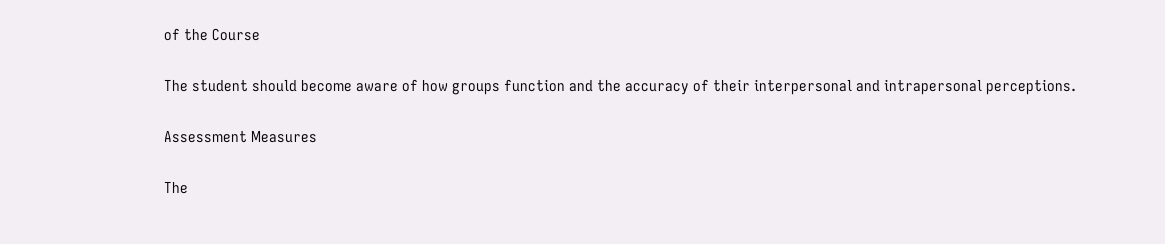of the Course

The student should become aware of how groups function and the accuracy of their interpersonal and intrapersonal perceptions.

Assessment Measures

The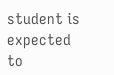student is expected to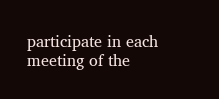participate in each meeting of the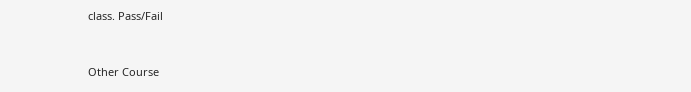class. Pass/Fail


Other Course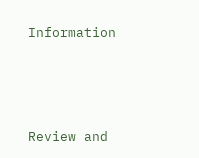Information



Review and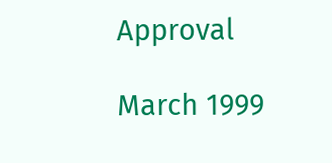Approval

March 1999